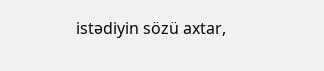istədiyin sözü axtar,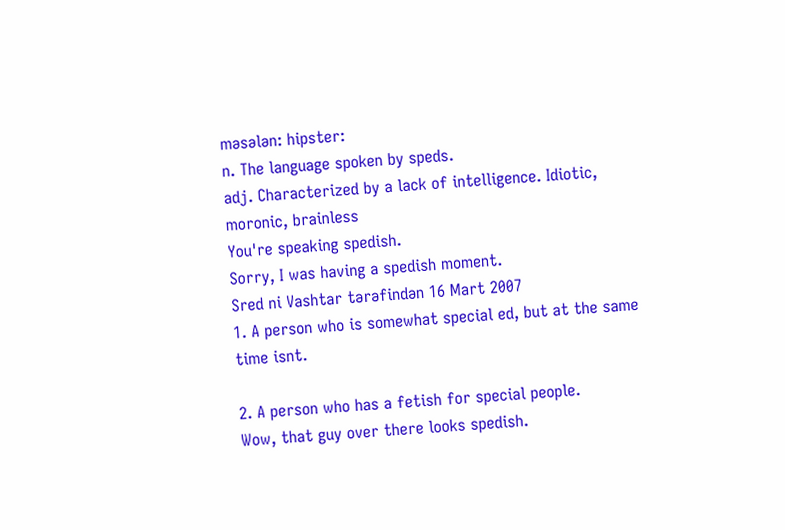məsələn: hipster:
n. The language spoken by speds.
adj. Characterized by a lack of intelligence. Idiotic, moronic, brainless
You're speaking spedish.
Sorry, I was having a spedish moment.
Sred ni Vashtar tərəfindən 16 Mart 2007
1. A person who is somewhat special ed, but at the same time isnt.

2. A person who has a fetish for special people.
Wow, that guy over there looks spedish.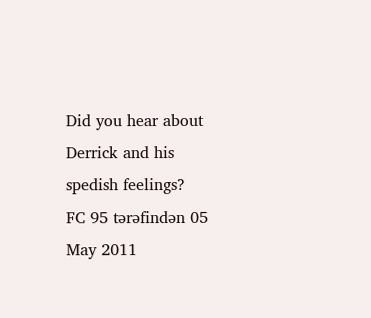Did you hear about Derrick and his spedish feelings?
FC 95 tərəfindən 05 May 2011